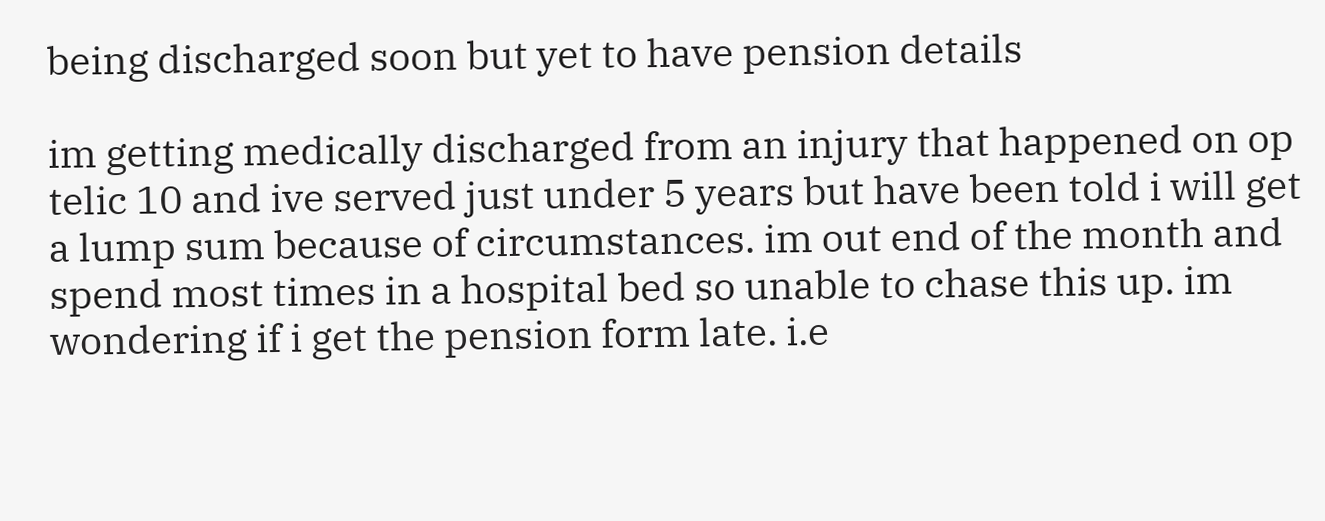being discharged soon but yet to have pension details

im getting medically discharged from an injury that happened on op telic 10 and ive served just under 5 years but have been told i will get a lump sum because of circumstances. im out end of the month and spend most times in a hospital bed so unable to chase this up. im wondering if i get the pension form late. i.e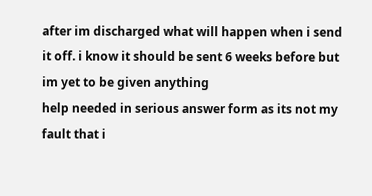after im discharged what will happen when i send it off. i know it should be sent 6 weeks before but im yet to be given anything
help needed in serious answer form as its not my fault that i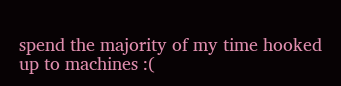spend the majority of my time hooked up to machines :(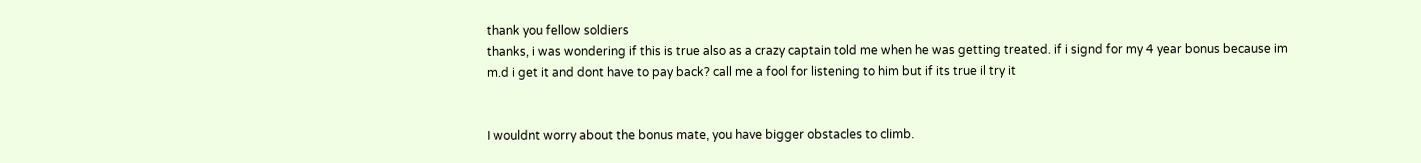thank you fellow soldiers
thanks, i was wondering if this is true also as a crazy captain told me when he was getting treated. if i signd for my 4 year bonus because im m.d i get it and dont have to pay back? call me a fool for listening to him but if its true il try it


I wouldnt worry about the bonus mate, you have bigger obstacles to climb.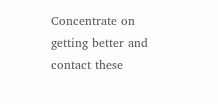Concentrate on getting better and contact these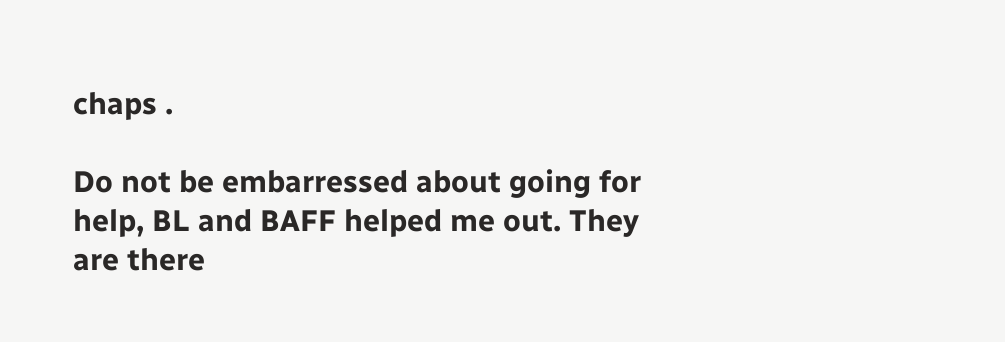chaps .

Do not be embarressed about going for help, BL and BAFF helped me out. They are there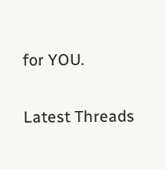for YOU.

Latest Threads